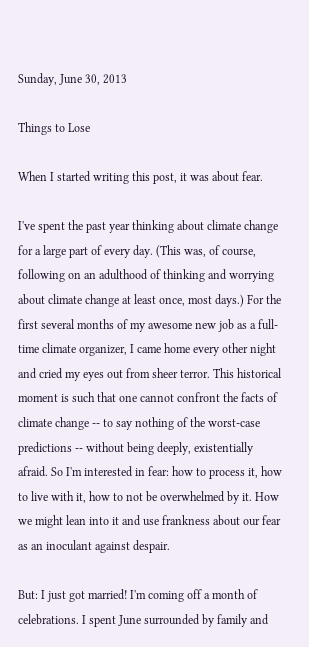Sunday, June 30, 2013

Things to Lose

When I started writing this post, it was about fear.

I've spent the past year thinking about climate change for a large part of every day. (This was, of course, following on an adulthood of thinking and worrying about climate change at least once, most days.) For the first several months of my awesome new job as a full-time climate organizer, I came home every other night and cried my eyes out from sheer terror. This historical moment is such that one cannot confront the facts of climate change -- to say nothing of the worst-case predictions -- without being deeply, existentially afraid. So I'm interested in fear: how to process it, how to live with it, how to not be overwhelmed by it. How we might lean into it and use frankness about our fear as an inoculant against despair.

But: I just got married! I'm coming off a month of celebrations. I spent June surrounded by family and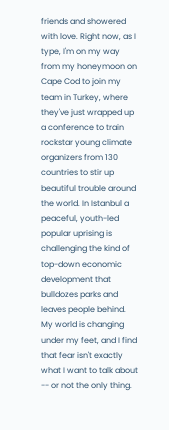friends and showered with love. Right now, as I type, I'm on my way from my honeymoon on Cape Cod to join my team in Turkey, where they've just wrapped up a conference to train rockstar young climate organizers from 130 countries to stir up beautiful trouble around the world. In Istanbul a peaceful, youth-led popular uprising is challenging the kind of top-down economic development that bulldozes parks and leaves people behind. My world is changing under my feet, and I find that fear isn't exactly what I want to talk about -- or not the only thing.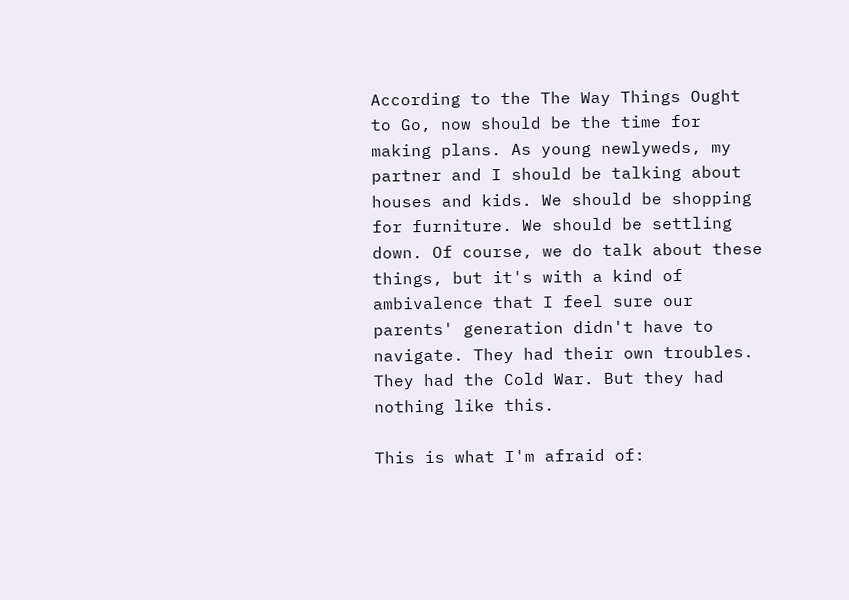According to the The Way Things Ought to Go, now should be the time for making plans. As young newlyweds, my partner and I should be talking about houses and kids. We should be shopping for furniture. We should be settling down. Of course, we do talk about these things, but it's with a kind of ambivalence that I feel sure our parents' generation didn't have to navigate. They had their own troubles. They had the Cold War. But they had nothing like this.

This is what I'm afraid of: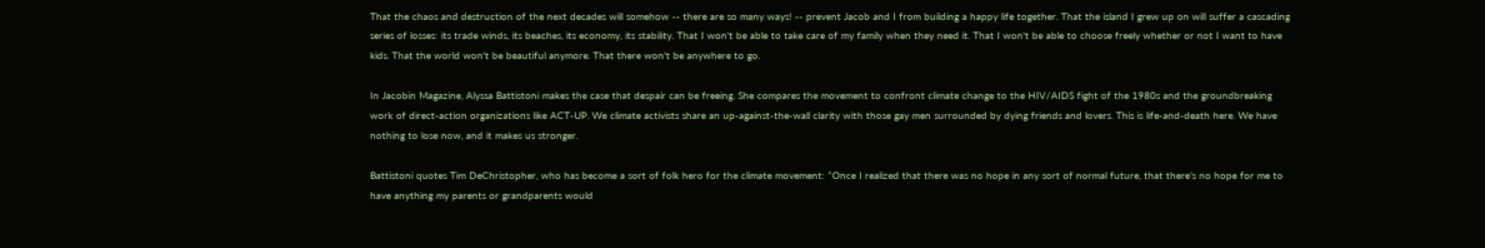That the chaos and destruction of the next decades will somehow -- there are so many ways! -- prevent Jacob and I from building a happy life together. That the island I grew up on will suffer a cascading series of losses: its trade winds, its beaches, its economy, its stability. That I won't be able to take care of my family when they need it. That I won't be able to choose freely whether or not I want to have kids. That the world won't be beautiful anymore. That there won't be anywhere to go.

In Jacobin Magazine, Alyssa Battistoni makes the case that despair can be freeing. She compares the movement to confront climate change to the HIV/AIDS fight of the 1980s and the groundbreaking work of direct-action organizations like ACT-UP. We climate activists share an up-against-the-wall clarity with those gay men surrounded by dying friends and lovers. This is life-and-death here. We have nothing to lose now, and it makes us stronger.

Battistoni quotes Tim DeChristopher, who has become a sort of folk hero for the climate movement: “Once I realized that there was no hope in any sort of normal future, that there’s no hope for me to have anything my parents or grandparents would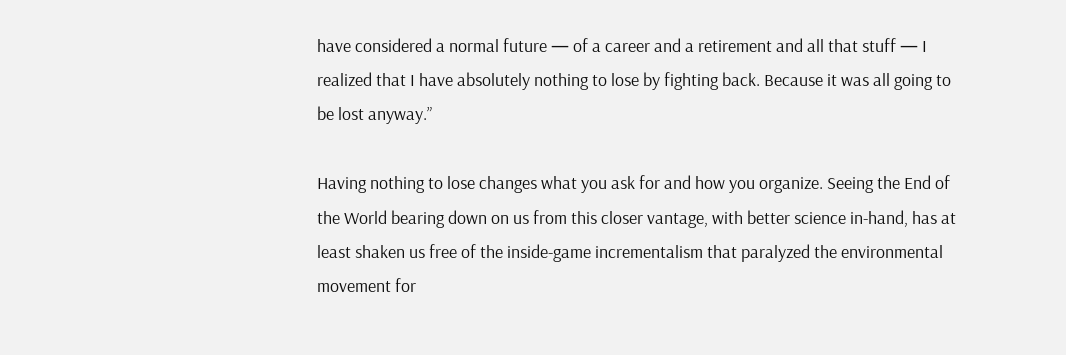have considered a normal future — of a career and a retirement and all that stuff — I realized that I have absolutely nothing to lose by fighting back. Because it was all going to be lost anyway.”

Having nothing to lose changes what you ask for and how you organize. Seeing the End of the World bearing down on us from this closer vantage, with better science in-hand, has at least shaken us free of the inside-game incrementalism that paralyzed the environmental movement for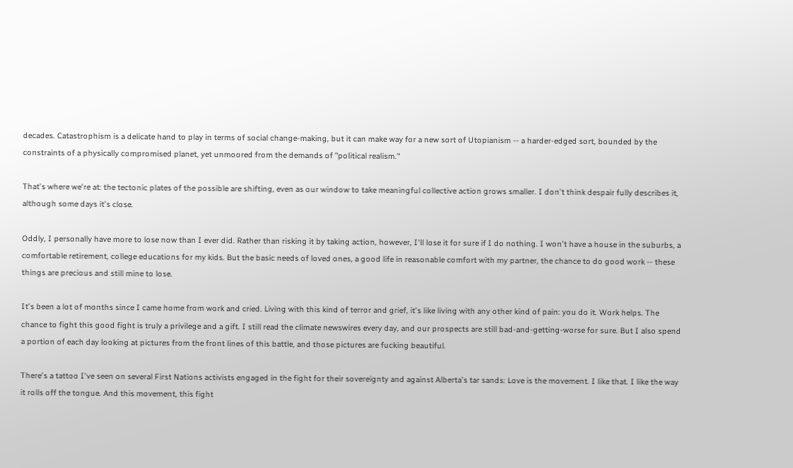decades. Catastrophism is a delicate hand to play in terms of social change-making, but it can make way for a new sort of Utopianism -- a harder-edged sort, bounded by the constraints of a physically compromised planet, yet unmoored from the demands of "political realism."

That's where we're at: the tectonic plates of the possible are shifting, even as our window to take meaningful collective action grows smaller. I don't think despair fully describes it, although some days it's close.

Oddly, I personally have more to lose now than I ever did. Rather than risking it by taking action, however, I'll lose it for sure if I do nothing. I won't have a house in the suburbs, a comfortable retirement, college educations for my kids. But the basic needs of loved ones, a good life in reasonable comfort with my partner, the chance to do good work -- these things are precious and still mine to lose.

It's been a lot of months since I came home from work and cried. Living with this kind of terror and grief, it's like living with any other kind of pain: you do it. Work helps. The chance to fight this good fight is truly a privilege and a gift. I still read the climate newswires every day, and our prospects are still bad-and-getting-worse for sure. But I also spend a portion of each day looking at pictures from the front lines of this battle, and those pictures are fucking beautiful.

There's a tattoo I've seen on several First Nations activists engaged in the fight for their sovereignty and against Alberta's tar sands: Love is the movement. I like that. I like the way it rolls off the tongue. And this movement, this fight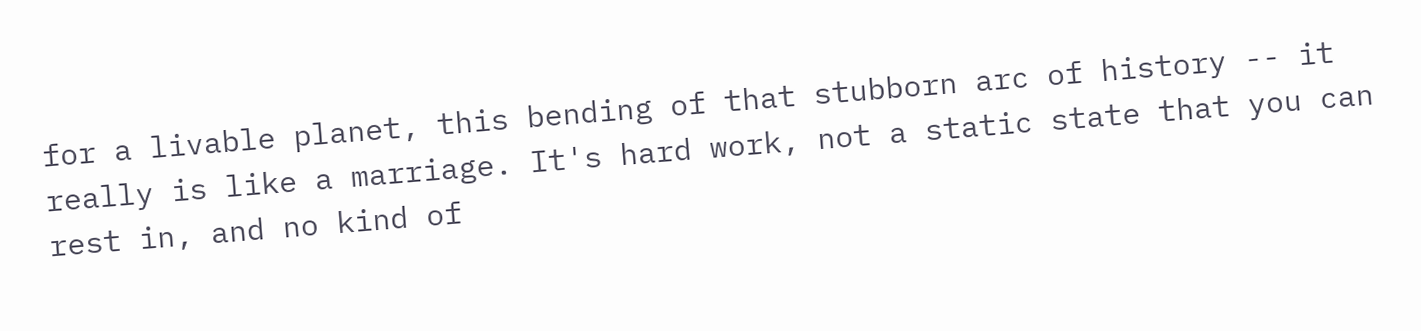for a livable planet, this bending of that stubborn arc of history -- it really is like a marriage. It's hard work, not a static state that you can rest in, and no kind of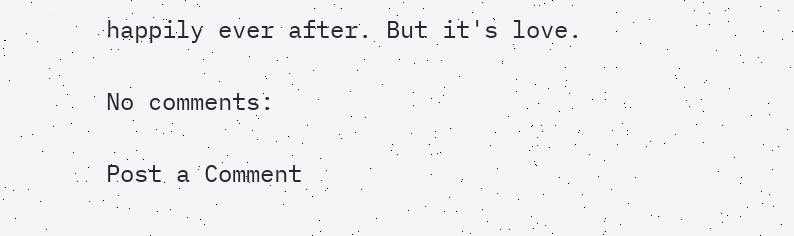happily ever after. But it's love.

No comments:

Post a Comment